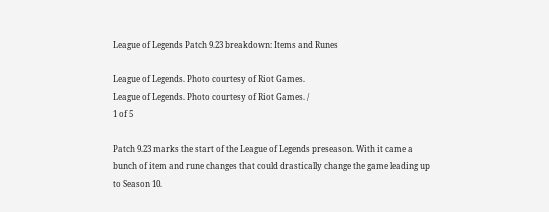League of Legends Patch 9.23 breakdown: Items and Runes

League of Legends. Photo courtesy of Riot Games.
League of Legends. Photo courtesy of Riot Games. /
1 of 5

Patch 9.23 marks the start of the League of Legends preseason. With it came a bunch of item and rune changes that could drastically change the game leading up to Season 10.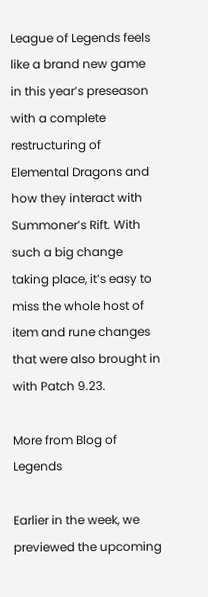League of Legends feels like a brand new game in this year’s preseason with a complete restructuring of Elemental Dragons and how they interact with Summoner’s Rift. With such a big change taking place, it’s easy to miss the whole host of item and rune changes that were also brought in with Patch 9.23.

More from Blog of Legends

Earlier in the week, we previewed the upcoming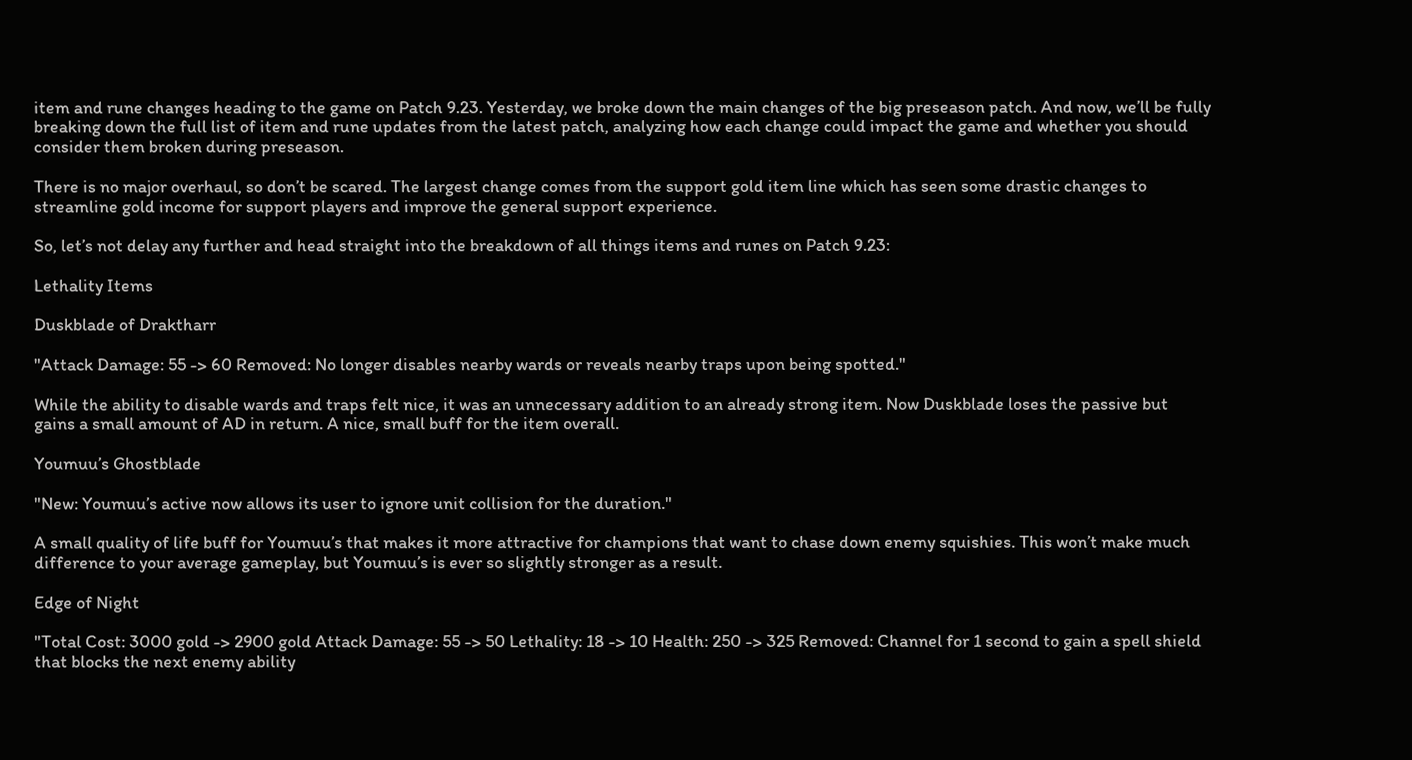item and rune changes heading to the game on Patch 9.23. Yesterday, we broke down the main changes of the big preseason patch. And now, we’ll be fully breaking down the full list of item and rune updates from the latest patch, analyzing how each change could impact the game and whether you should consider them broken during preseason.

There is no major overhaul, so don’t be scared. The largest change comes from the support gold item line which has seen some drastic changes to streamline gold income for support players and improve the general support experience.

So, let’s not delay any further and head straight into the breakdown of all things items and runes on Patch 9.23:

Lethality Items

Duskblade of Draktharr

"Attack Damage: 55 -> 60 Removed: No longer disables nearby wards or reveals nearby traps upon being spotted."

While the ability to disable wards and traps felt nice, it was an unnecessary addition to an already strong item. Now Duskblade loses the passive but gains a small amount of AD in return. A nice, small buff for the item overall.

Youmuu’s Ghostblade

"New: Youmuu’s active now allows its user to ignore unit collision for the duration."

A small quality of life buff for Youmuu’s that makes it more attractive for champions that want to chase down enemy squishies. This won’t make much difference to your average gameplay, but Youmuu’s is ever so slightly stronger as a result.

Edge of Night

"Total Cost: 3000 gold -> 2900 gold Attack Damage: 55 -> 50 Lethality: 18 -> 10 Health: 250 -> 325 Removed: Channel for 1 second to gain a spell shield that blocks the next enemy ability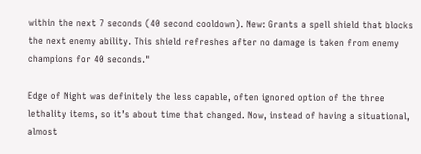within the next 7 seconds (40 second cooldown). New: Grants a spell shield that blocks the next enemy ability. This shield refreshes after no damage is taken from enemy champions for 40 seconds."

Edge of Night was definitely the less capable, often ignored option of the three lethality items, so it’s about time that changed. Now, instead of having a situational, almost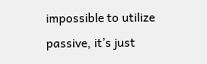impossible to utilize passive, it’s just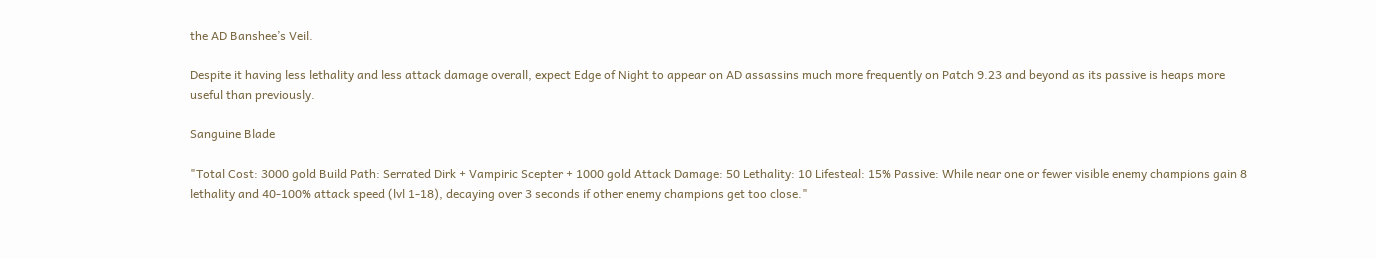the AD Banshee’s Veil.

Despite it having less lethality and less attack damage overall, expect Edge of Night to appear on AD assassins much more frequently on Patch 9.23 and beyond as its passive is heaps more useful than previously.

Sanguine Blade

"Total Cost: 3000 gold Build Path: Serrated Dirk + Vampiric Scepter + 1000 gold Attack Damage: 50 Lethality: 10 Lifesteal: 15% Passive: While near one or fewer visible enemy champions gain 8 lethality and 40-100% attack speed (lvl 1-18), decaying over 3 seconds if other enemy champions get too close."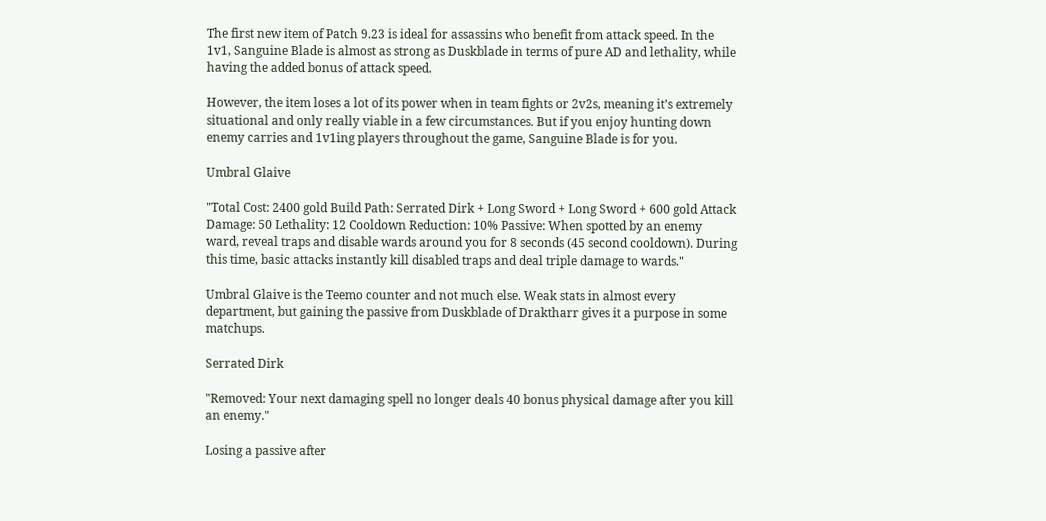The first new item of Patch 9.23 is ideal for assassins who benefit from attack speed. In the 1v1, Sanguine Blade is almost as strong as Duskblade in terms of pure AD and lethality, while having the added bonus of attack speed.

However, the item loses a lot of its power when in team fights or 2v2s, meaning it’s extremely situational and only really viable in a few circumstances. But if you enjoy hunting down enemy carries and 1v1ing players throughout the game, Sanguine Blade is for you.

Umbral Glaive

"Total Cost: 2400 gold Build Path: Serrated Dirk + Long Sword + Long Sword + 600 gold Attack Damage: 50 Lethality: 12 Cooldown Reduction: 10% Passive: When spotted by an enemy ward, reveal traps and disable wards around you for 8 seconds (45 second cooldown). During this time, basic attacks instantly kill disabled traps and deal triple damage to wards."

Umbral Glaive is the Teemo counter and not much else. Weak stats in almost every department, but gaining the passive from Duskblade of Draktharr gives it a purpose in some matchups.

Serrated Dirk

"Removed: Your next damaging spell no longer deals 40 bonus physical damage after you kill an enemy."

Losing a passive after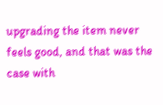upgrading the item never feels good, and that was the case with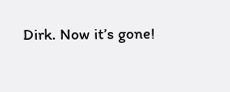Dirk. Now it’s gone!